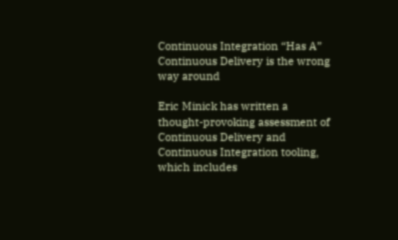Continuous Integration “Has A” Continuous Delivery is the wrong way around

Eric Minick has written a thought-provoking assessment of Continuous Delivery and Continuous Integration tooling, which includes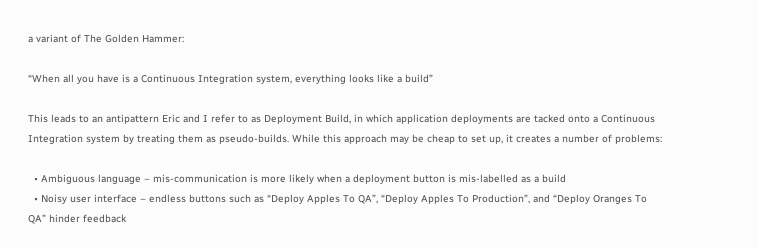a variant of The Golden Hammer:

“When all you have is a Continuous Integration system, everything looks like a build”

This leads to an antipattern Eric and I refer to as Deployment Build, in which application deployments are tacked onto a Continuous Integration system by treating them as pseudo-builds. While this approach may be cheap to set up, it creates a number of problems:

  • Ambiguous language – mis-communication is more likely when a deployment button is mis-labelled as a build
  • Noisy user interface – endless buttons such as “Deploy Apples To QA”, “Deploy Apples To Production”, and “Deploy Oranges To QA” hinder feedback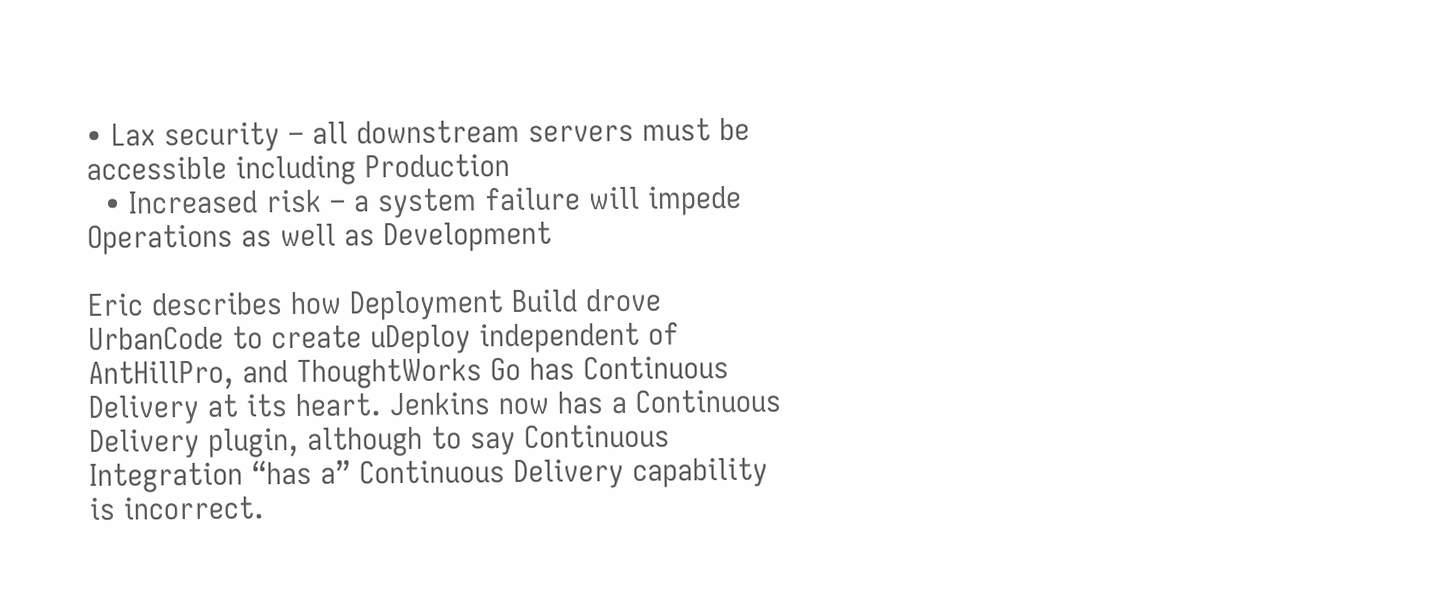• Lax security – all downstream servers must be accessible including Production
  • Increased risk – a system failure will impede Operations as well as Development

Eric describes how Deployment Build drove UrbanCode to create uDeploy independent of AntHillPro, and ThoughtWorks Go has Continuous Delivery at its heart. Jenkins now has a Continuous Delivery plugin, although to say Continuous Integration “has a” Continuous Delivery capability is incorrect.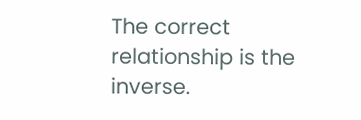The correct relationship is the inverse.